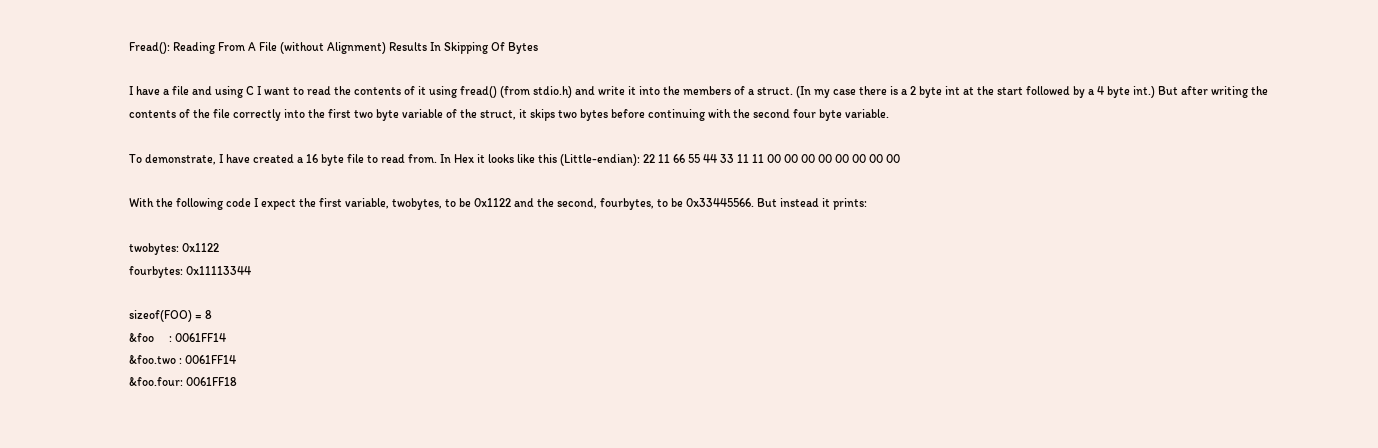Fread(): Reading From A File (without Alignment) Results In Skipping Of Bytes

I have a file and using C I want to read the contents of it using fread() (from stdio.h) and write it into the members of a struct. (In my case there is a 2 byte int at the start followed by a 4 byte int.) But after writing the contents of the file correctly into the first two byte variable of the struct, it skips two bytes before continuing with the second four byte variable.

To demonstrate, I have created a 16 byte file to read from. In Hex it looks like this (Little-endian): 22 11 66 55 44 33 11 11 00 00 00 00 00 00 00 00

With the following code I expect the first variable, twobytes, to be 0x1122 and the second, fourbytes, to be 0x33445566. But instead it prints:

twobytes: 0x1122
fourbytes: 0x11113344

sizeof(FOO) = 8
&foo     : 0061FF14
&foo.two : 0061FF14
&foo.four: 0061FF18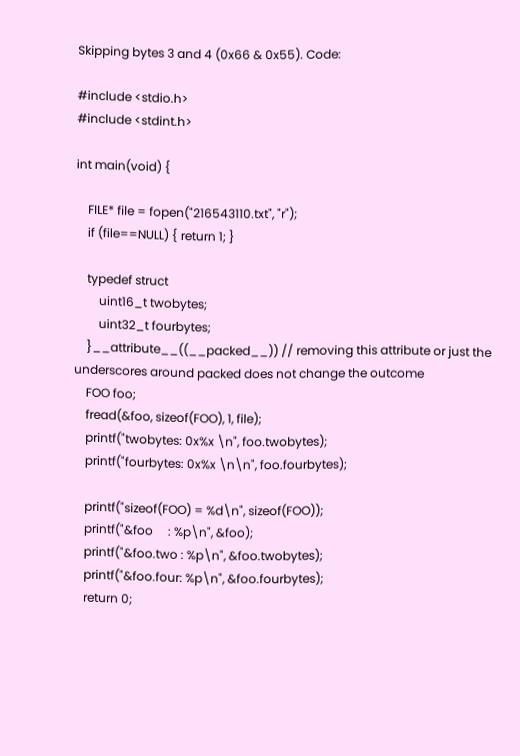Skipping bytes 3 and 4 (0x66 & 0x55). Code:

#include <stdio.h>
#include <stdint.h>

int main(void) {

    FILE* file = fopen("216543110.txt", "r");
    if (file==NULL) { return 1; }

    typedef struct
        uint16_t twobytes;
        uint32_t fourbytes;
    }__attribute__((__packed__)) // removing this attribute or just the underscores around packed does not change the outcome
    FOO foo;
    fread(&foo, sizeof(FOO), 1, file);
    printf("twobytes: 0x%x \n", foo.twobytes);
    printf("fourbytes: 0x%x \n\n", foo.fourbytes);

    printf("sizeof(FOO) = %d\n", sizeof(FOO));
    printf("&foo     : %p\n", &foo);
    printf("&foo.two : %p\n", &foo.twobytes);
    printf("&foo.four: %p\n", &foo.fourbytes);
    return 0;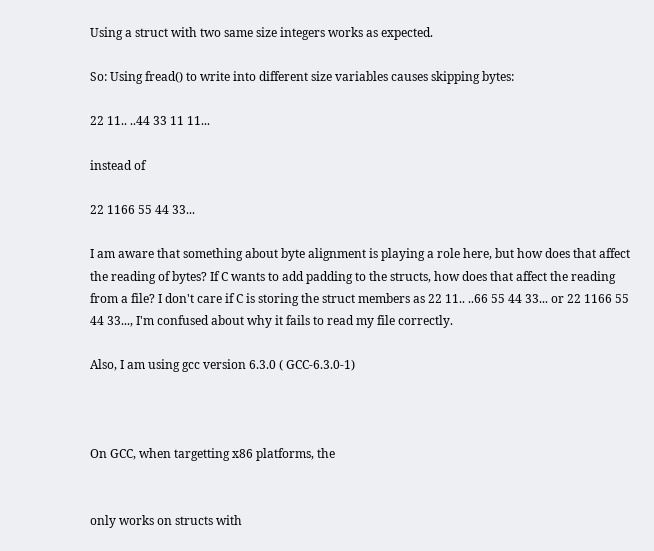Using a struct with two same size integers works as expected.

So: Using fread() to write into different size variables causes skipping bytes:

22 11.. ..44 33 11 11...

instead of

22 1166 55 44 33...

I am aware that something about byte alignment is playing a role here, but how does that affect the reading of bytes? If C wants to add padding to the structs, how does that affect the reading from a file? I don't care if C is storing the struct members as 22 11.. ..66 55 44 33... or 22 1166 55 44 33..., I'm confused about why it fails to read my file correctly.

Also, I am using gcc version 6.3.0 ( GCC-6.3.0-1)



On GCC, when targetting x86 platforms, the


only works on structs with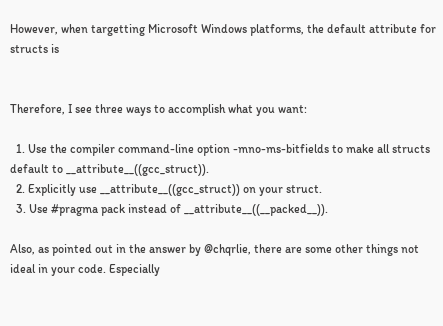However, when targetting Microsoft Windows platforms, the default attribute for structs is


Therefore, I see three ways to accomplish what you want:

  1. Use the compiler command-line option -mno-ms-bitfields to make all structs default to __attribute__((gcc_struct)).
  2. Explicitly use __attribute__((gcc_struct)) on your struct.
  3. Use #pragma pack instead of __attribute__((__packed__)).

Also, as pointed out in the answer by @chqrlie, there are some other things not ideal in your code. Especially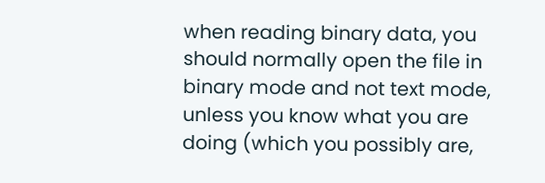when reading binary data, you should normally open the file in binary mode and not text mode, unless you know what you are doing (which you possibly are,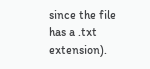since the file has a .txt extension).